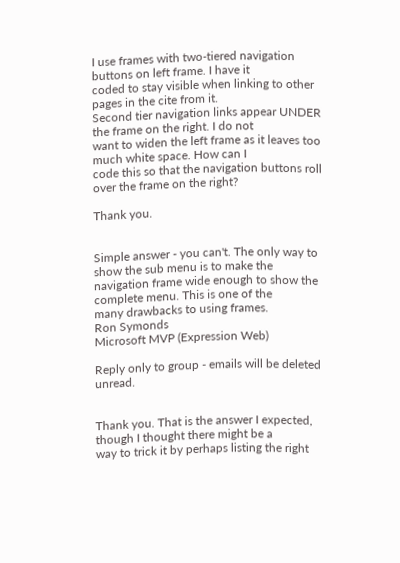I use frames with two-tiered navigation buttons on left frame. I have it
coded to stay visible when linking to other pages in the cite from it.
Second tier navigation links appear UNDER the frame on the right. I do not
want to widen the left frame as it leaves too much white space. How can I
code this so that the navigation buttons roll over the frame on the right?

Thank you.


Simple answer - you can't. The only way to show the sub menu is to make the
navigation frame wide enough to show the complete menu. This is one of the
many drawbacks to using frames.
Ron Symonds
Microsoft MVP (Expression Web)

Reply only to group - emails will be deleted unread.


Thank you. That is the answer I expected, though I thought there might be a
way to trick it by perhaps listing the right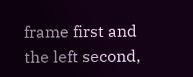frame first and the left second,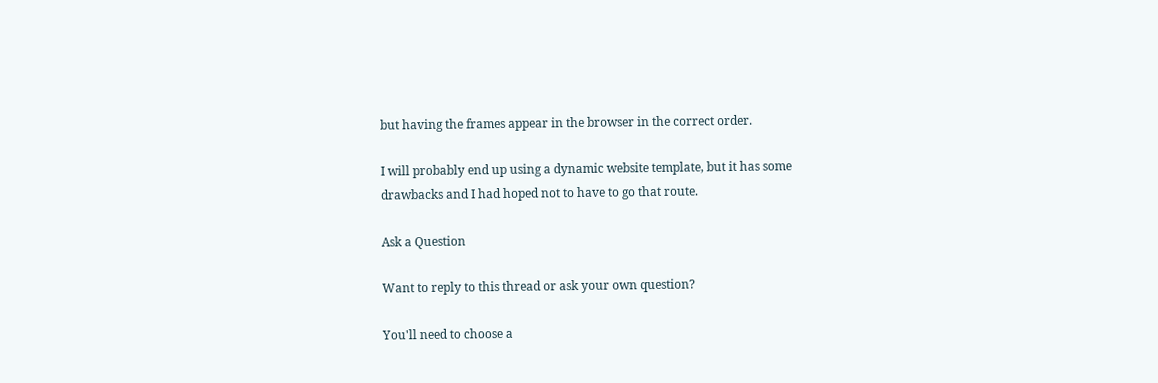but having the frames appear in the browser in the correct order.

I will probably end up using a dynamic website template, but it has some
drawbacks and I had hoped not to have to go that route.

Ask a Question

Want to reply to this thread or ask your own question?

You'll need to choose a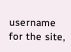username for the site,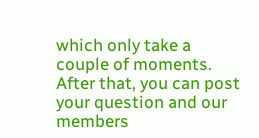which only take a couple of moments. After that, you can post your question and our members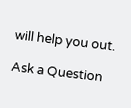will help you out.

Ask a Question